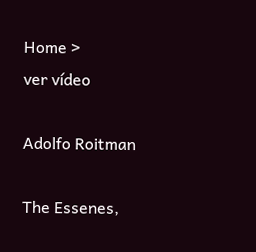Home >
ver vídeo

Adolfo Roitman

The Essenes,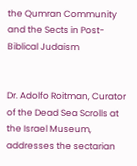the Qumran Community and the Sects in Post-Biblical Judaism


Dr. Adolfo Roitman, Curator of the Dead Sea Scrolls at the Israel Museum, addresses the sectarian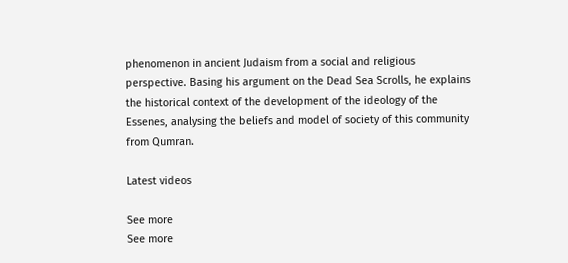phenomenon in ancient Judaism from a social and religious perspective. Basing his argument on the Dead Sea Scrolls, he explains the historical context of the development of the ideology of the Essenes, analysing the beliefs and model of society of this community from Qumran.

Latest videos

See more
See more